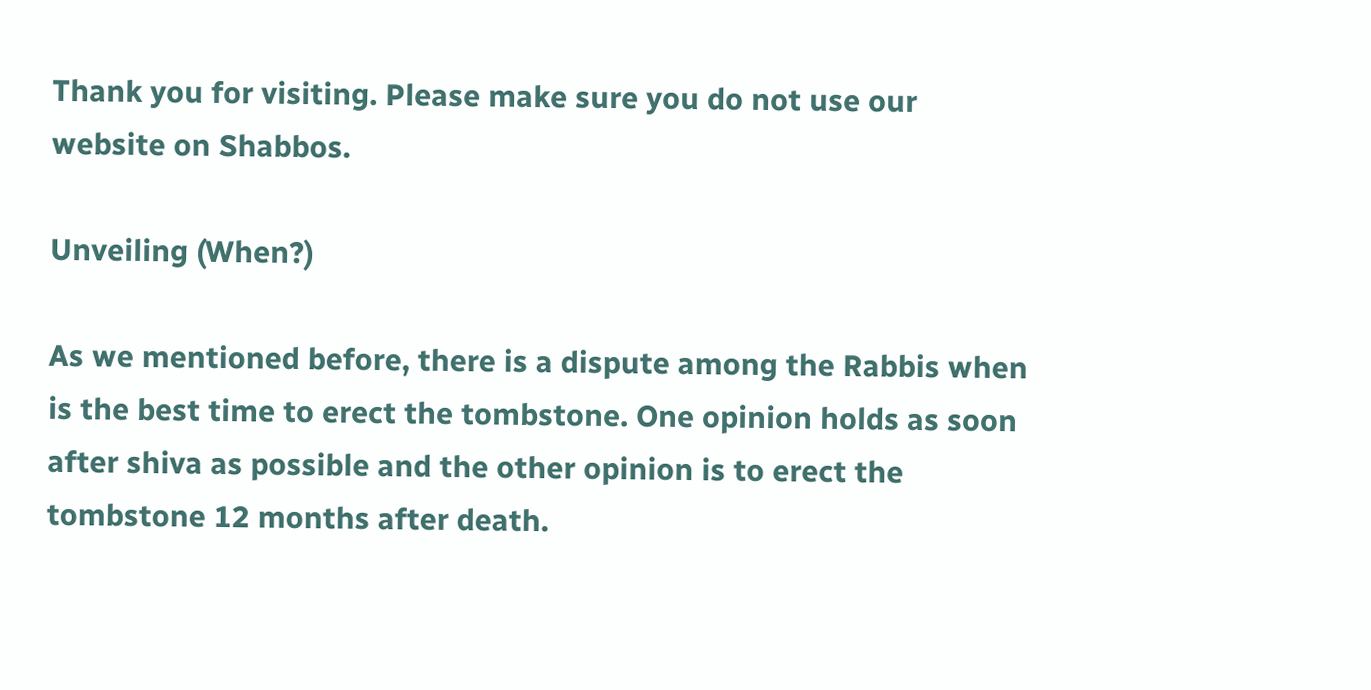Thank you for visiting. Please make sure you do not use our website on Shabbos.

Unveiling (When?)

As we mentioned before, there is a dispute among the Rabbis when is the best time to erect the tombstone. One opinion holds as soon after shiva as possible and the other opinion is to erect the tombstone 12 months after death.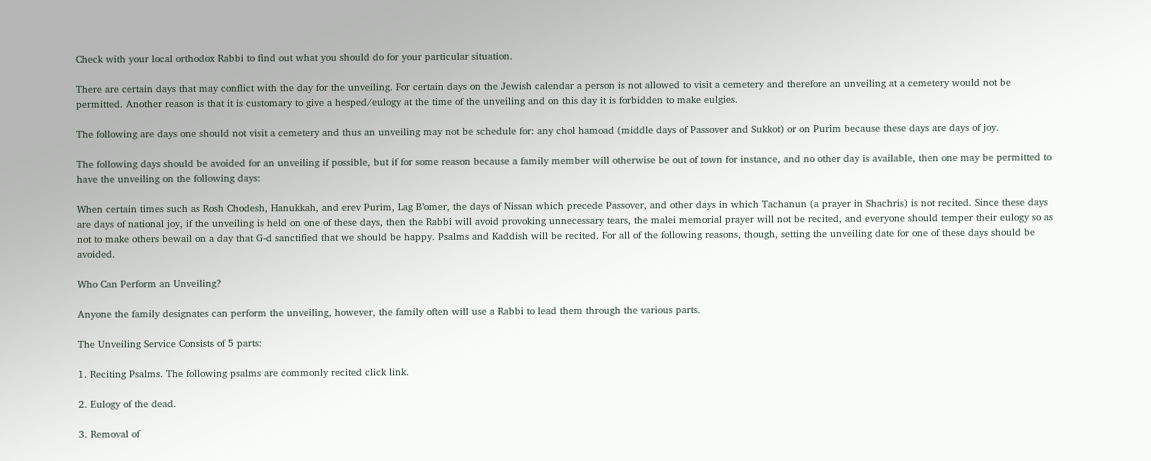Check with your local orthodox Rabbi to find out what you should do for your particular situation.

There are certain days that may conflict with the day for the unveiling. For certain days on the Jewish calendar a person is not allowed to visit a cemetery and therefore an unveiling at a cemetery would not be permitted. Another reason is that it is customary to give a hesped/eulogy at the time of the unveiling and on this day it is forbidden to make eulgies.

The following are days one should not visit a cemetery and thus an unveiling may not be schedule for: any chol hamoad (middle days of Passover and Sukkot) or on Purim because these days are days of joy.

The following days should be avoided for an unveiling if possible, but if for some reason because a family member will otherwise be out of town for instance, and no other day is available, then one may be permitted to have the unveiling on the following days:

When certain times such as Rosh Chodesh, Hanukkah, and erev Purim, Lag B’omer, the days of Nissan which precede Passover, and other days in which Tachanun (a prayer in Shachris) is not recited. Since these days are days of national joy, if the unveiling is held on one of these days, then the Rabbi will avoid provoking unnecessary tears, the malei memorial prayer will not be recited, and everyone should temper their eulogy so as not to make others bewail on a day that G-d sanctified that we should be happy. Psalms and Kaddish will be recited. For all of the following reasons, though, setting the unveiling date for one of these days should be avoided.

Who Can Perform an Unveiling?

Anyone the family designates can perform the unveiling, however, the family often will use a Rabbi to lead them through the various parts.

The Unveiling Service Consists of 5 parts:

1. Reciting Psalms. The following psalms are commonly recited click link.

2. Eulogy of the dead.

3. Removal of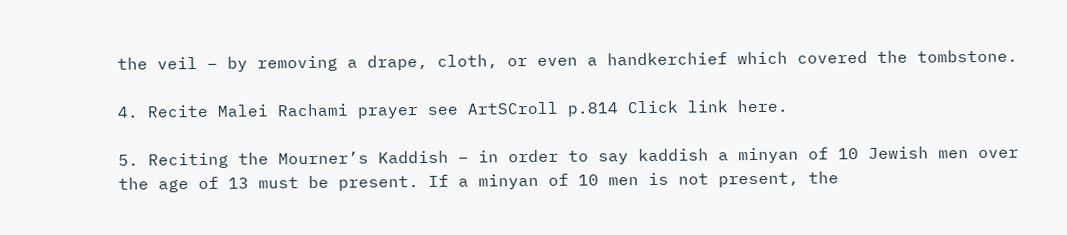the veil – by removing a drape, cloth, or even a handkerchief which covered the tombstone.

4. Recite Malei Rachami prayer see ArtSCroll p.814 Click link here.

5. Reciting the Mourner’s Kaddish – in order to say kaddish a minyan of 10 Jewish men over the age of 13 must be present. If a minyan of 10 men is not present, the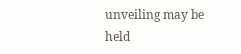unveiling may be held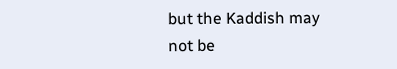but the Kaddish may not be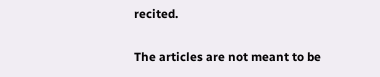recited.


The articles are not meant to be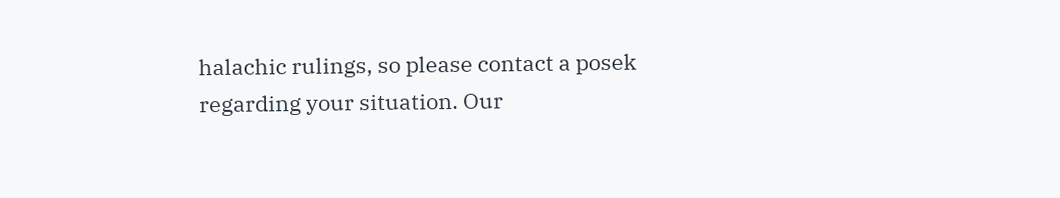halachic rulings, so please contact a posek regarding your situation. Our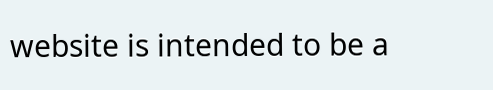website is intended to be a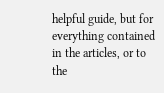helpful guide, but for everything contained in the articles, or to the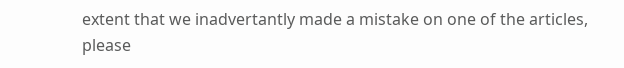extent that we inadvertantly made a mistake on one of the articles, please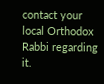contact your local Orthodox Rabbi regarding it.